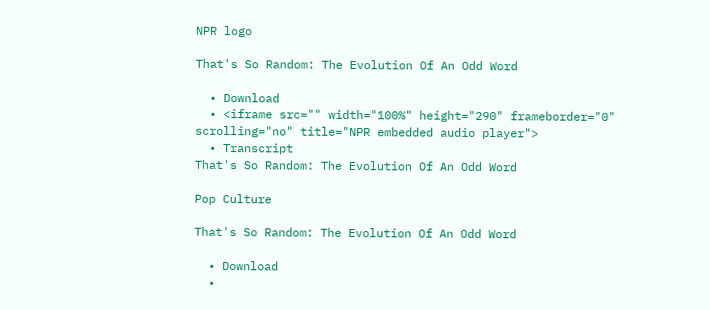NPR logo

That's So Random: The Evolution Of An Odd Word

  • Download
  • <iframe src="" width="100%" height="290" frameborder="0" scrolling="no" title="NPR embedded audio player">
  • Transcript
That's So Random: The Evolution Of An Odd Word

Pop Culture

That's So Random: The Evolution Of An Odd Word

  • Download
  •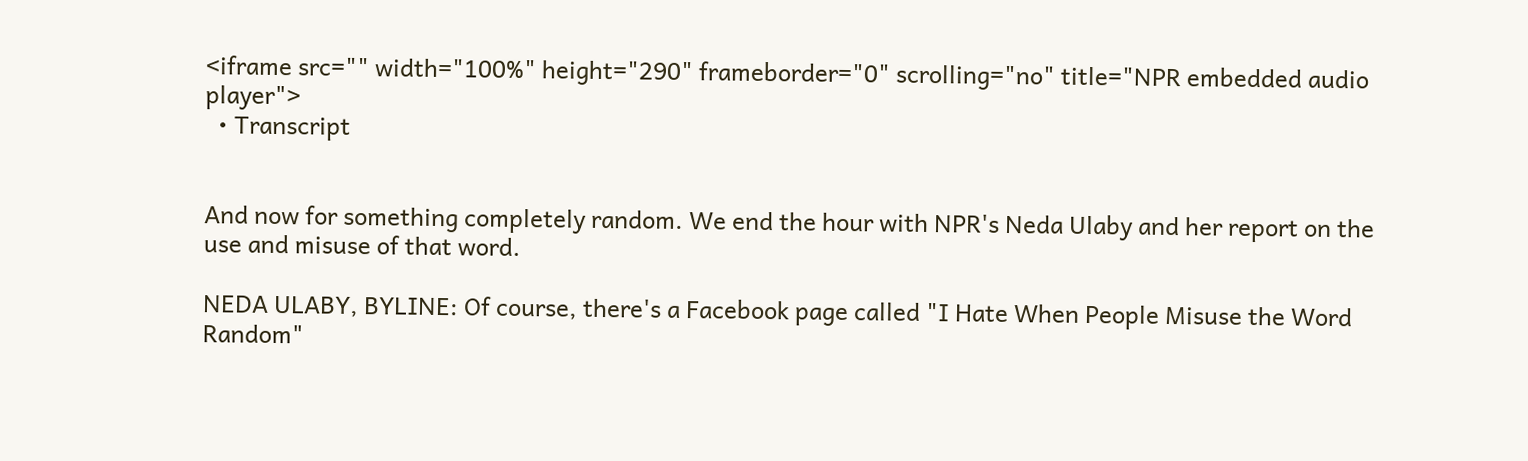<iframe src="" width="100%" height="290" frameborder="0" scrolling="no" title="NPR embedded audio player">
  • Transcript


And now for something completely random. We end the hour with NPR's Neda Ulaby and her report on the use and misuse of that word.

NEDA ULABY, BYLINE: Of course, there's a Facebook page called "I Hate When People Misuse the Word Random"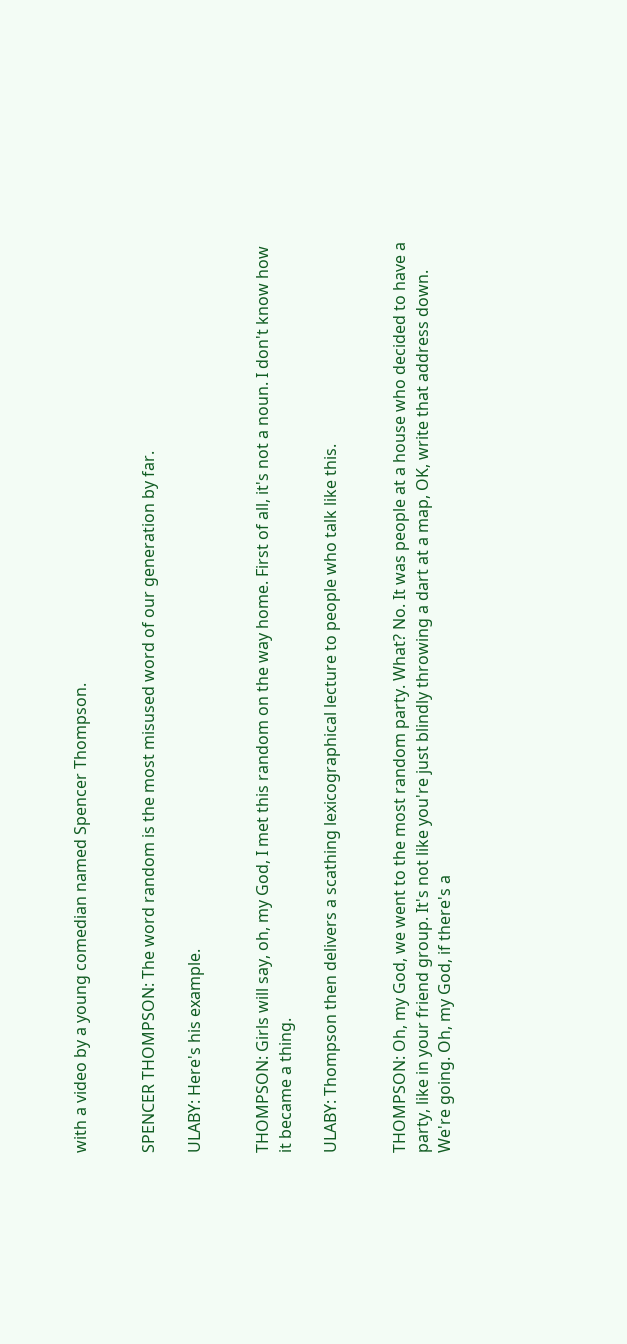with a video by a young comedian named Spencer Thompson.


SPENCER THOMPSON: The word random is the most misused word of our generation by far.

ULABY: Here's his example.


THOMPSON: Girls will say, oh, my God, I met this random on the way home. First of all, it's not a noun. I don't know how it became a thing.

ULABY: Thompson then delivers a scathing lexicographical lecture to people who talk like this.


THOMPSON: Oh, my God, we went to the most random party. What? No. It was people at a house who decided to have a party, like in your friend group. It's not like you're just blindly throwing a dart at a map, OK, write that address down. We're going. Oh, my God, if there's a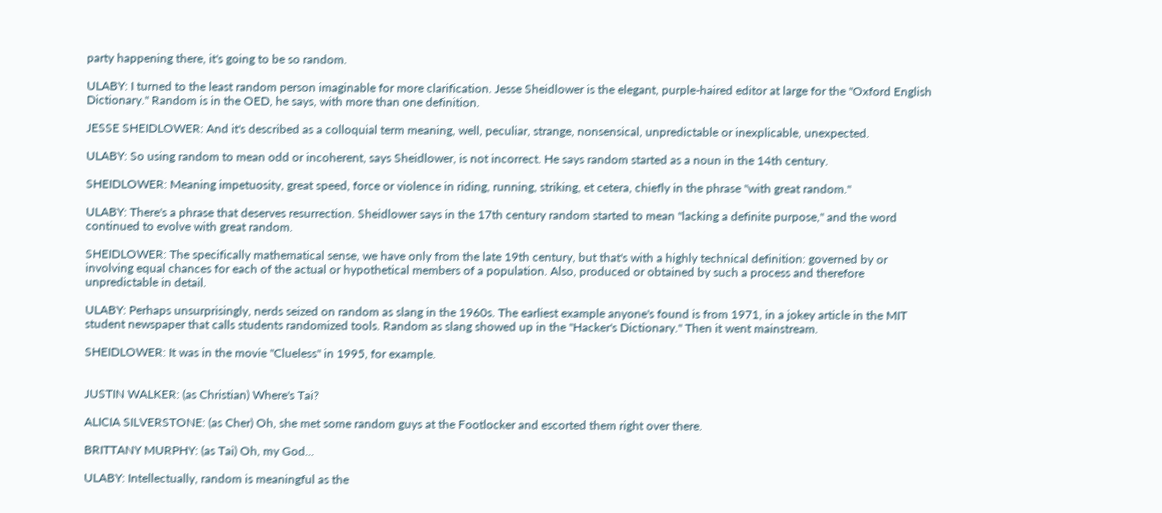party happening there, it's going to be so random.

ULABY: I turned to the least random person imaginable for more clarification. Jesse Sheidlower is the elegant, purple-haired editor at large for the "Oxford English Dictionary." Random is in the OED, he says, with more than one definition.

JESSE SHEIDLOWER: And it's described as a colloquial term meaning, well, peculiar, strange, nonsensical, unpredictable or inexplicable, unexpected.

ULABY: So using random to mean odd or incoherent, says Sheidlower, is not incorrect. He says random started as a noun in the 14th century.

SHEIDLOWER: Meaning impetuosity, great speed, force or violence in riding, running, striking, et cetera, chiefly in the phrase "with great random."

ULABY: There's a phrase that deserves resurrection. Sheidlower says in the 17th century random started to mean "lacking a definite purpose," and the word continued to evolve with great random.

SHEIDLOWER: The specifically mathematical sense, we have only from the late 19th century, but that's with a highly technical definition: governed by or involving equal chances for each of the actual or hypothetical members of a population. Also, produced or obtained by such a process and therefore unpredictable in detail.

ULABY: Perhaps unsurprisingly, nerds seized on random as slang in the 1960s. The earliest example anyone's found is from 1971, in a jokey article in the MIT student newspaper that calls students randomized tools. Random as slang showed up in the "Hacker's Dictionary." Then it went mainstream.

SHEIDLOWER: It was in the movie "Clueless" in 1995, for example.


JUSTIN WALKER: (as Christian) Where's Tai?

ALICIA SILVERSTONE: (as Cher) Oh, she met some random guys at the Footlocker and escorted them right over there.

BRITTANY MURPHY: (as Tai) Oh, my God...

ULABY: Intellectually, random is meaningful as the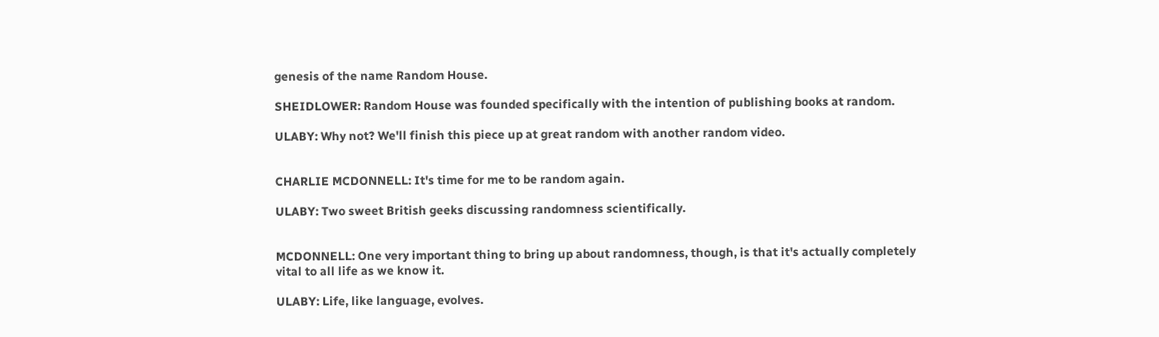genesis of the name Random House.

SHEIDLOWER: Random House was founded specifically with the intention of publishing books at random.

ULABY: Why not? We'll finish this piece up at great random with another random video.


CHARLIE MCDONNELL: It's time for me to be random again.

ULABY: Two sweet British geeks discussing randomness scientifically.


MCDONNELL: One very important thing to bring up about randomness, though, is that it's actually completely vital to all life as we know it.

ULABY: Life, like language, evolves.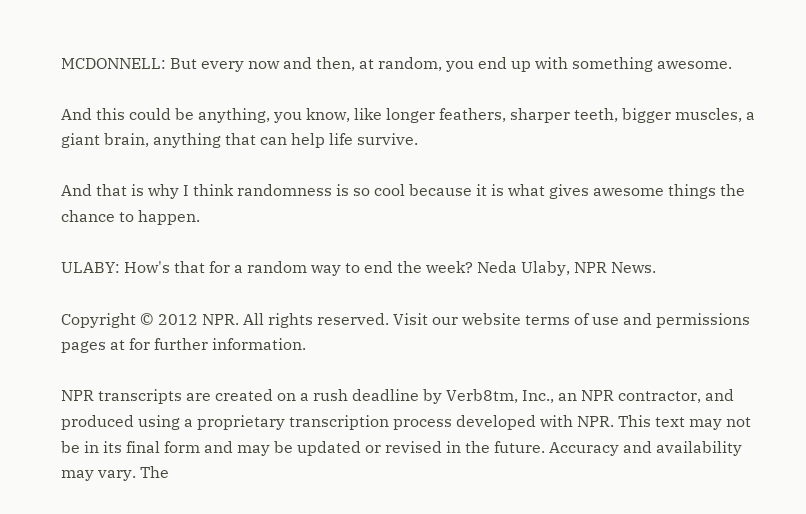MCDONNELL: But every now and then, at random, you end up with something awesome.

And this could be anything, you know, like longer feathers, sharper teeth, bigger muscles, a giant brain, anything that can help life survive.

And that is why I think randomness is so cool because it is what gives awesome things the chance to happen.

ULABY: How's that for a random way to end the week? Neda Ulaby, NPR News.

Copyright © 2012 NPR. All rights reserved. Visit our website terms of use and permissions pages at for further information.

NPR transcripts are created on a rush deadline by Verb8tm, Inc., an NPR contractor, and produced using a proprietary transcription process developed with NPR. This text may not be in its final form and may be updated or revised in the future. Accuracy and availability may vary. The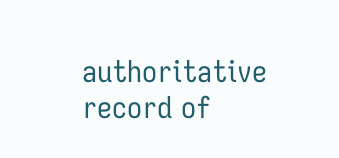authoritative record of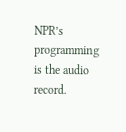NPR’s programming is the audio record.